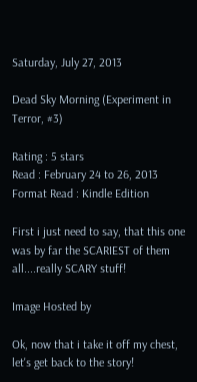Saturday, July 27, 2013

Dead Sky Morning (Experiment in Terror, #3)

Rating : 5 stars
Read : February 24 to 26, 2013
Format Read : Kindle Edition

First i just need to say, that this one was by far the SCARIEST of them all....really SCARY stuff!

Image Hosted by

Ok, now that i take it off my chest, let's get back to the story!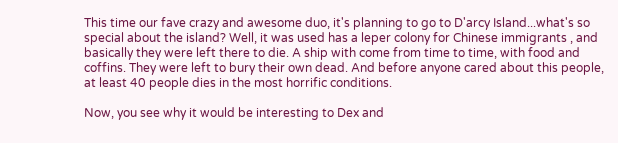This time our fave crazy and awesome duo, it's planning to go to D'arcy Island...what's so special about the island? Well, it was used has a leper colony for Chinese immigrants , and basically they were left there to die. A ship with come from time to time, with food and coffins. They were left to bury their own dead. And before anyone cared about this people, at least 40 people dies in the most horrific conditions.

Now, you see why it would be interesting to Dex and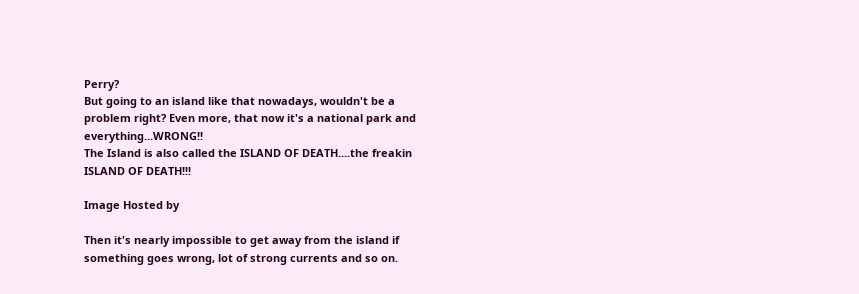Perry?
But going to an island like that nowadays, wouldn't be a problem right? Even more, that now it's a national park and everything...WRONG!!
The Island is also called the ISLAND OF DEATH....the freakin ISLAND OF DEATH!!!

Image Hosted by

Then it's nearly impossible to get away from the island if something goes wrong, lot of strong currents and so on.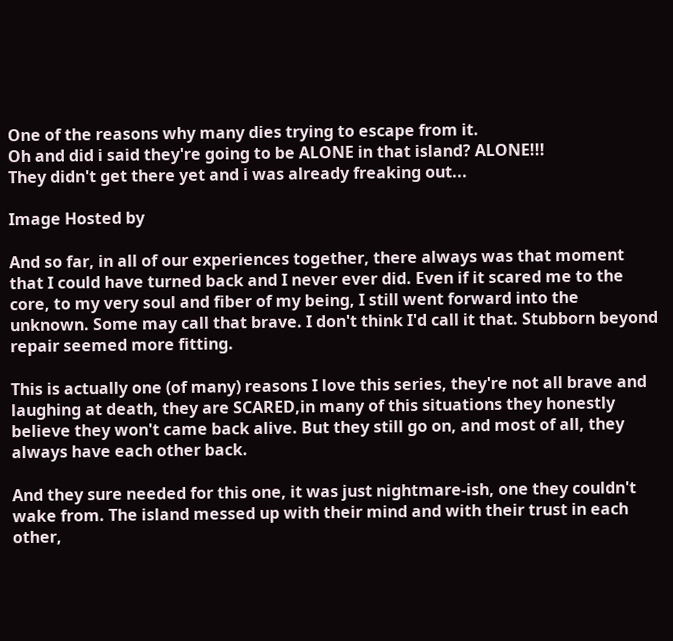One of the reasons why many dies trying to escape from it.
Oh and did i said they're going to be ALONE in that island? ALONE!!!
They didn't get there yet and i was already freaking out...

Image Hosted by

And so far, in all of our experiences together, there always was that moment that I could have turned back and I never ever did. Even if it scared me to the core, to my very soul and fiber of my being, I still went forward into the unknown. Some may call that brave. I don't think I'd call it that. Stubborn beyond repair seemed more fitting.

This is actually one (of many) reasons I love this series, they're not all brave and laughing at death, they are SCARED,in many of this situations they honestly believe they won't came back alive. But they still go on, and most of all, they always have each other back.

And they sure needed for this one, it was just nightmare-ish, one they couldn't wake from. The island messed up with their mind and with their trust in each other,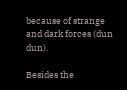because of strange and dark forces (dun dun).

Besides the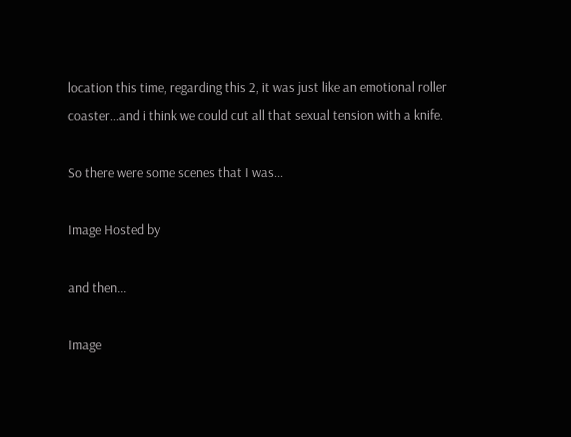location this time, regarding this 2, it was just like an emotional roller coaster...and i think we could cut all that sexual tension with a knife.

So there were some scenes that I was...

Image Hosted by

and then...

Image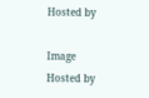Hosted by

Image Hosted by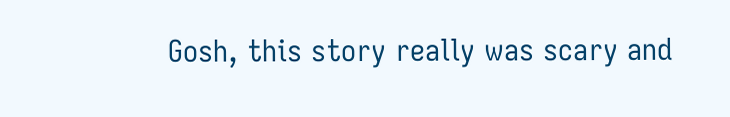Gosh, this story really was scary and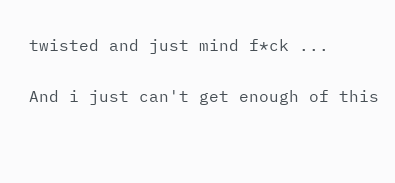twisted and just mind f*ck ...

And i just can't get enough of this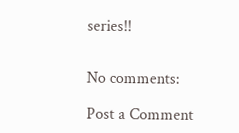series!!


No comments:

Post a Comment